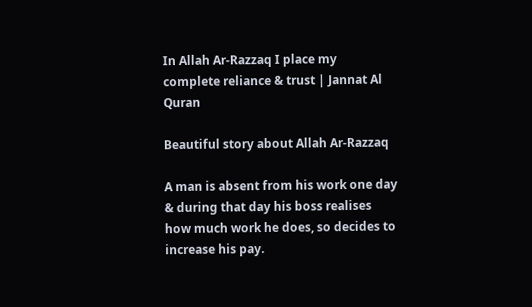In Allah Ar-Razzaq I place my complete reliance & trust | Jannat Al Quran

Beautiful story about Allah Ar-Razzaq

A man is absent from his work one day & during that day his boss realises how much work he does, so decides to increase his pay.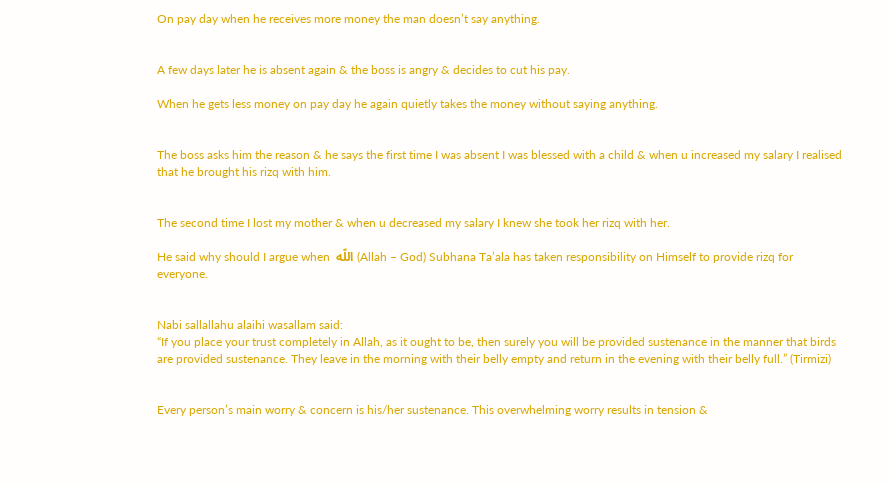On pay day when he receives more money the man doesn’t say anything.


A few days later he is absent again & the boss is angry & decides to cut his pay.

When he gets less money on pay day he again quietly takes the money without saying anything.


The boss asks him the reason & he says the first time I was absent I was blessed with a child & when u increased my salary I realised that he brought his rizq with him.


The second time I lost my mother & when u decreased my salary I knew she took her rizq with her.

He said why should I argue when  اللّه (Allah – God) Subhana Ta’ala has taken responsibility on Himself to provide rizq for everyone.


Nabi sallallahu alaihi wasallam said:
“If you place your trust completely in Allah, as it ought to be, then surely you will be provided sustenance in the manner that birds are provided sustenance. They leave in the morning with their belly empty and return in the evening with their belly full.” (Tirmizi)


Every person’s main worry & concern is his/her sustenance. This overwhelming worry results in tension &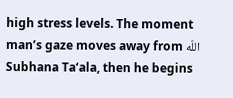high stress levels. The moment man’s gaze moves away from اللّه Subhana Ta‘ala, then he begins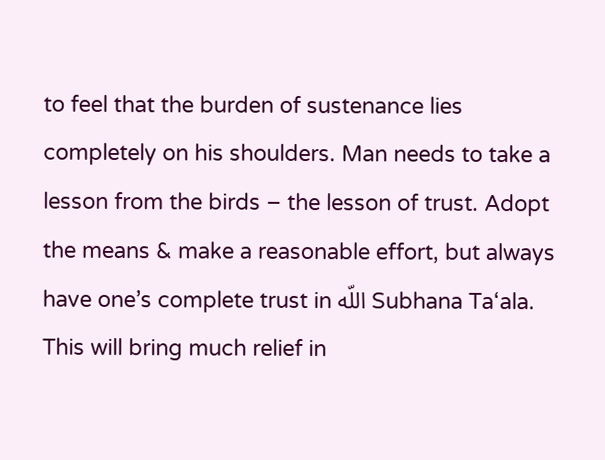to feel that the burden of sustenance lies completely on his shoulders. Man needs to take a lesson from the birds – the lesson of trust. Adopt the means & make a reasonable effort, but always have one’s complete trust in اللّه Subhana Ta‘ala. This will bring much relief in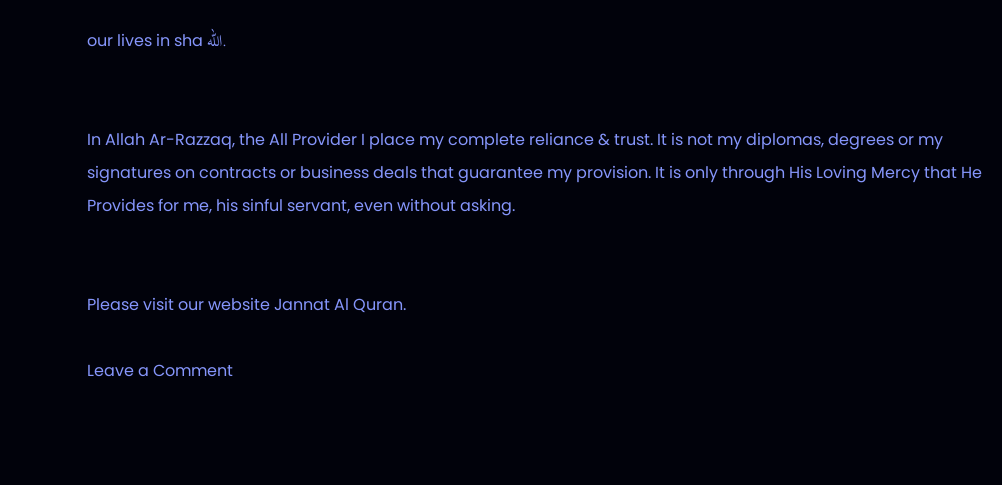our lives in sha اللّه.


In Allah Ar-Razzaq, the All Provider I place my complete reliance & trust. It is not my diplomas, degrees or my signatures on contracts or business deals that guarantee my provision. It is only through His Loving Mercy that He Provides for me, his sinful servant, even without asking.


Please visit our website Jannat Al Quran.

Leave a Comment